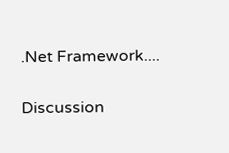.Net Framework....

Discussion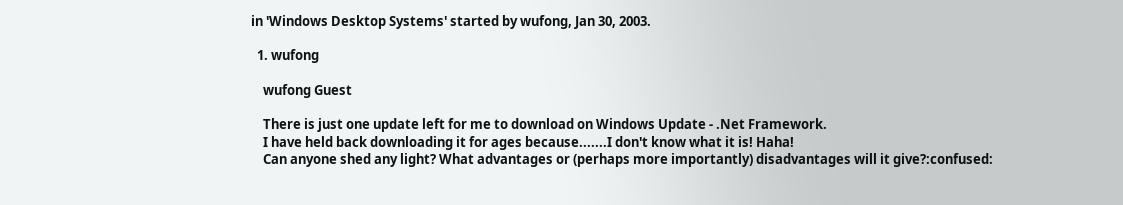in 'Windows Desktop Systems' started by wufong, Jan 30, 2003.

  1. wufong

    wufong Guest

    There is just one update left for me to download on Windows Update - .Net Framework.
    I have held back downloading it for ages because.......I don't know what it is! Haha!
    Can anyone shed any light? What advantages or (perhaps more importantly) disadvantages will it give?:confused: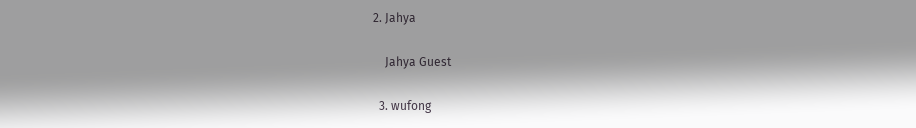2. Jahya

    Jahya Guest

  3. wufong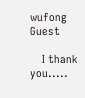wufong Guest

    I thank you.....